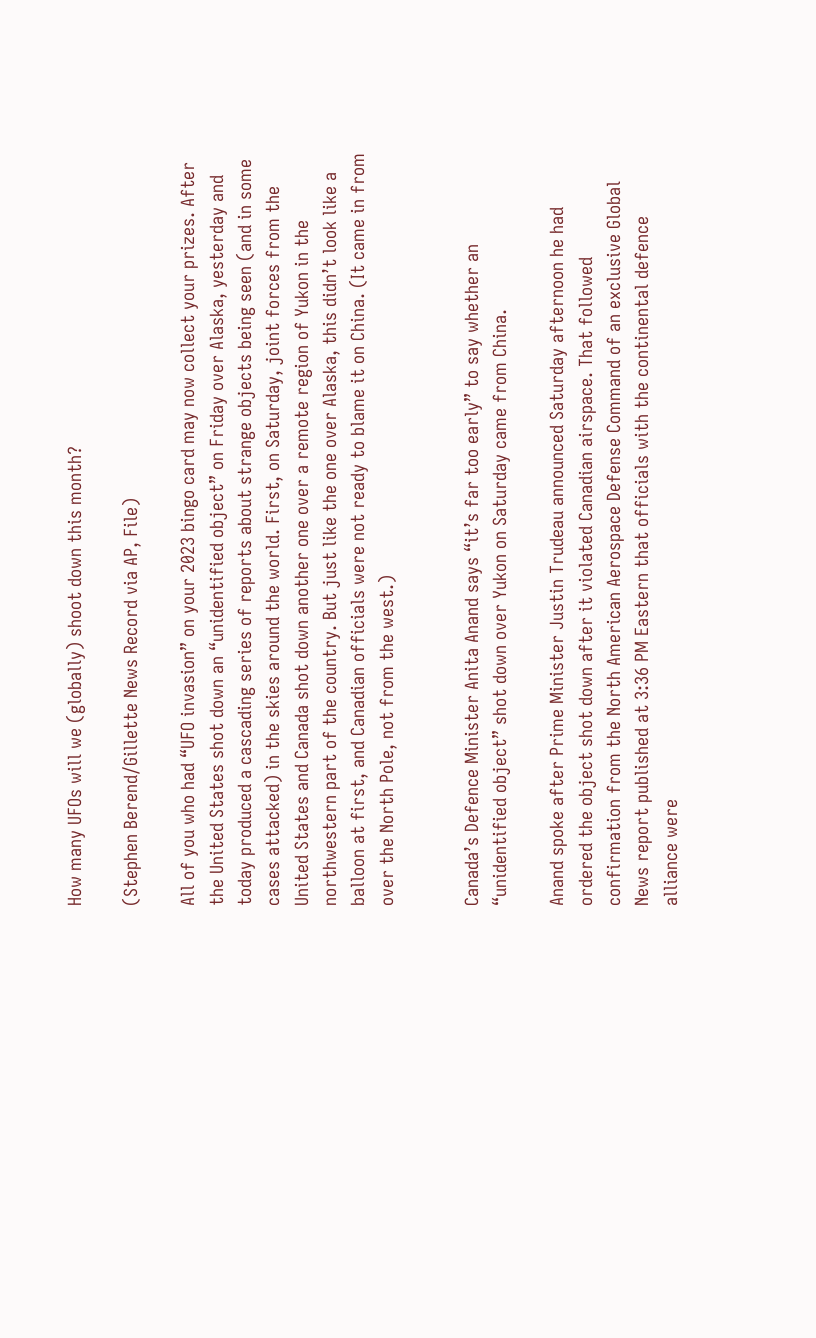How many UFOs will we (globally) shoot down this month?

(Stephen Berend/Gillette News Record via AP, File)

All of you who had “UFO invasion” on your 2023 bingo card may now collect your prizes. After the United States shot down an “unidentified object” on Friday over Alaska, yesterday and today produced a cascading series of reports about strange objects being seen (and in some cases attacked) in the skies around the world. First, on Saturday, joint forces from the United States and Canada shot down another one over a remote region of Yukon in the northwestern part of the country. But just like the one over Alaska, this didn’t look like a balloon at first, and Canadian officials were not ready to blame it on China. (It came in from over the North Pole, not from the west.)


Canada’s Defence Minister Anita Anand says “it’s far too early” to say whether an “unidentified object” shot down over Yukon on Saturday came from China.

Anand spoke after Prime Minister Justin Trudeau announced Saturday afternoon he had ordered the object shot down after it violated Canadian airspace. That followed confirmation from the North American Aerospace Defense Command of an exclusive Global News report published at 3:36 PM Eastern that officials with the continental defence alliance were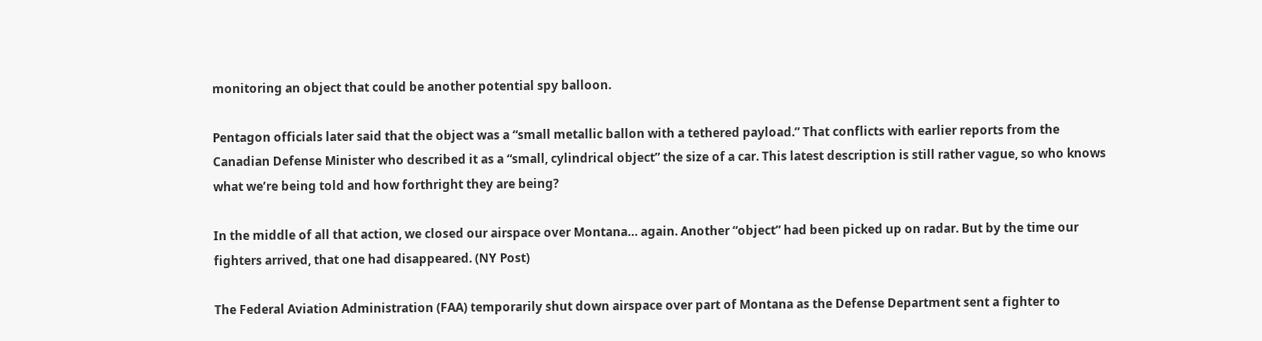monitoring an object that could be another potential spy balloon.

Pentagon officials later said that the object was a “small metallic ballon with a tethered payload.” That conflicts with earlier reports from the Canadian Defense Minister who described it as a “small, cylindrical object” the size of a car. This latest description is still rather vague, so who knows what we’re being told and how forthright they are being?

In the middle of all that action, we closed our airspace over Montana… again. Another “object” had been picked up on radar. But by the time our fighters arrived, that one had disappeared. (NY Post)

The Federal Aviation Administration (FAA) temporarily shut down airspace over part of Montana as the Defense Department sent a fighter to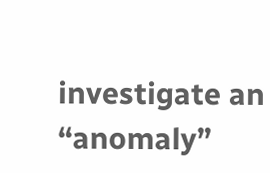investigate an “anomaly”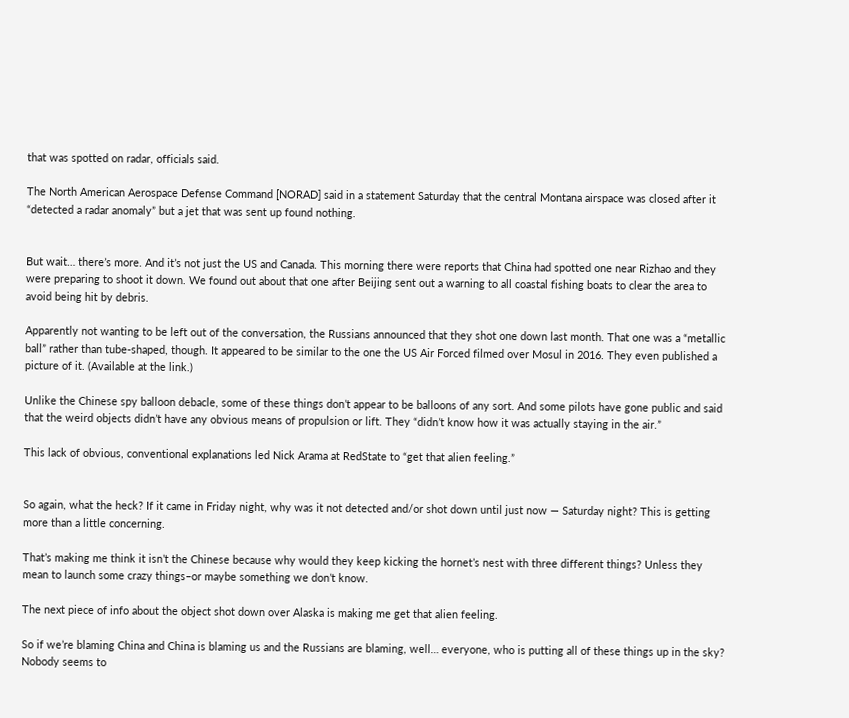that was spotted on radar, officials said.

The North American Aerospace Defense Command [NORAD] said in a statement Saturday that the central Montana airspace was closed after it “detected a radar anomaly” but a jet that was sent up found nothing.


But wait… there’s more. And it’s not just the US and Canada. This morning there were reports that China had spotted one near Rizhao and they were preparing to shoot it down. We found out about that one after Beijing sent out a warning to all coastal fishing boats to clear the area to avoid being hit by debris.

Apparently not wanting to be left out of the conversation, the Russians announced that they shot one down last month. That one was a “metallic ball” rather than tube-shaped, though. It appeared to be similar to the one the US Air Forced filmed over Mosul in 2016. They even published a picture of it. (Available at the link.)

Unlike the Chinese spy balloon debacle, some of these things don’t appear to be balloons of any sort. And some pilots have gone public and said that the weird objects didn’t have any obvious means of propulsion or lift. They “didn’t know how it was actually staying in the air.”

This lack of obvious, conventional explanations led Nick Arama at RedState to “get that alien feeling.”


So again, what the heck? If it came in Friday night, why was it not detected and/or shot down until just now — Saturday night? This is getting more than a little concerning.

That’s making me think it isn’t the Chinese because why would they keep kicking the hornet’s nest with three different things? Unless they mean to launch some crazy things–or maybe something we don’t know.

The next piece of info about the object shot down over Alaska is making me get that alien feeling.

So if we’re blaming China and China is blaming us and the Russians are blaming, well… everyone, who is putting all of these things up in the sky? Nobody seems to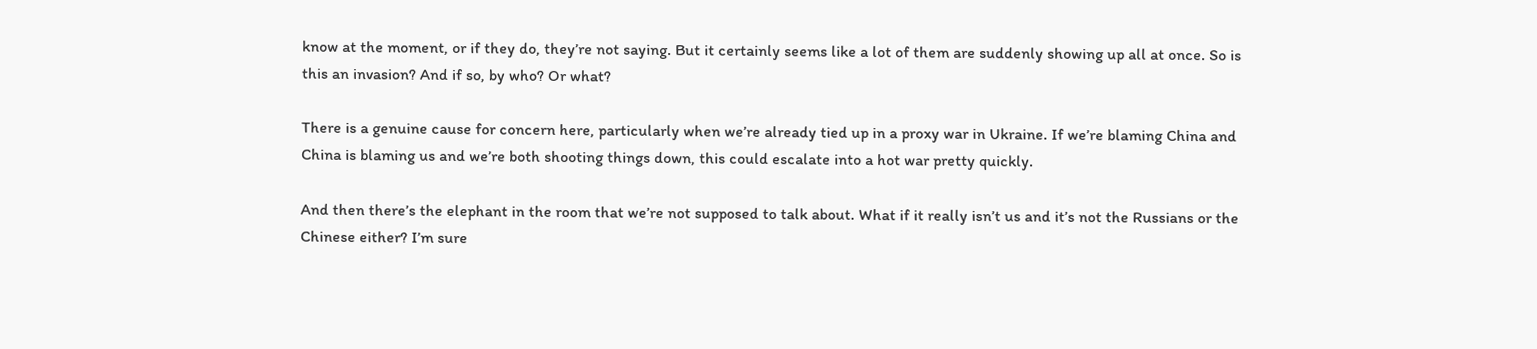know at the moment, or if they do, they’re not saying. But it certainly seems like a lot of them are suddenly showing up all at once. So is this an invasion? And if so, by who? Or what?

There is a genuine cause for concern here, particularly when we’re already tied up in a proxy war in Ukraine. If we’re blaming China and China is blaming us and we’re both shooting things down, this could escalate into a hot war pretty quickly.

And then there’s the elephant in the room that we’re not supposed to talk about. What if it really isn’t us and it’s not the Russians or the Chinese either? I’m sure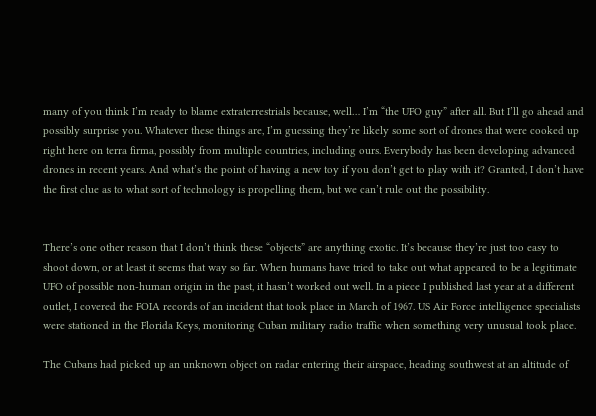many of you think I’m ready to blame extraterrestrials because, well… I’m “the UFO guy” after all. But I’ll go ahead and possibly surprise you. Whatever these things are, I’m guessing they’re likely some sort of drones that were cooked up right here on terra firma, possibly from multiple countries, including ours. Everybody has been developing advanced drones in recent years. And what’s the point of having a new toy if you don’t get to play with it? Granted, I don’t have the first clue as to what sort of technology is propelling them, but we can’t rule out the possibility.


There’s one other reason that I don’t think these “objects” are anything exotic. It’s because they’re just too easy to shoot down, or at least it seems that way so far. When humans have tried to take out what appeared to be a legitimate UFO of possible non-human origin in the past, it hasn’t worked out well. In a piece I published last year at a different outlet, I covered the FOIA records of an incident that took place in March of 1967. US Air Force intelligence specialists were stationed in the Florida Keys, monitoring Cuban military radio traffic when something very unusual took place.

The Cubans had picked up an unknown object on radar entering their airspace, heading southwest at an altitude of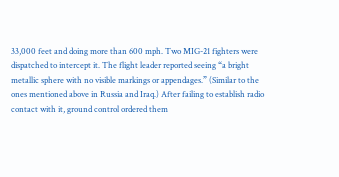33,000 feet and doing more than 600 mph. Two MIG-21 fighters were dispatched to intercept it. The flight leader reported seeing “a bright metallic sphere with no visible markings or appendages.” (Similar to the ones mentioned above in Russia and Iraq.) After failing to establish radio contact with it, ground control ordered them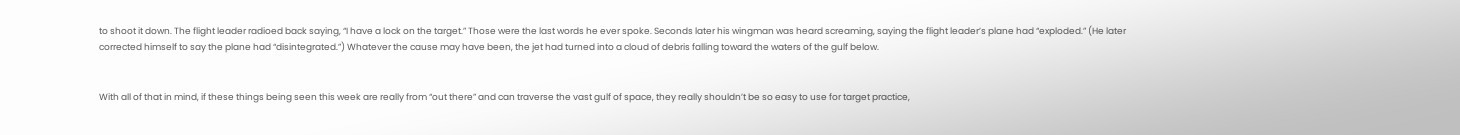to shoot it down. The flight leader radioed back saying, “I have a lock on the target.” Those were the last words he ever spoke. Seconds later his wingman was heard screaming, saying the flight leader’s plane had “exploded.” (He later corrected himself to say the plane had “disintegrated.”) Whatever the cause may have been, the jet had turned into a cloud of debris falling toward the waters of the gulf below.


With all of that in mind, if these things being seen this week are really from “out there” and can traverse the vast gulf of space, they really shouldn’t be so easy to use for target practice,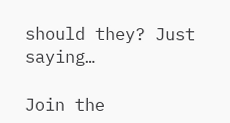should they? Just saying…

Join the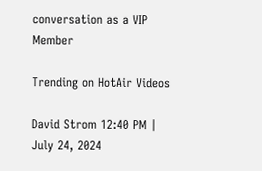conversation as a VIP Member

Trending on HotAir Videos

David Strom 12:40 PM | July 24, 2024